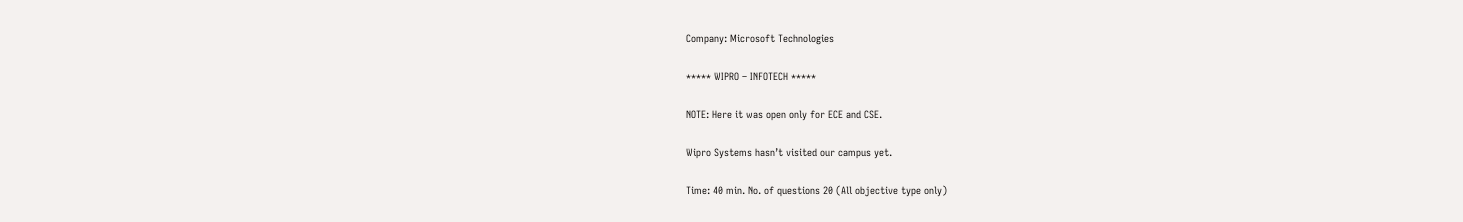Company: Microsoft Technologies

***** WIPRO – INFOTECH *****

NOTE: Here it was open only for ECE and CSE.

Wipro Systems hasn’t visited our campus yet.

Time: 40 min. No. of questions 20 (All objective type only)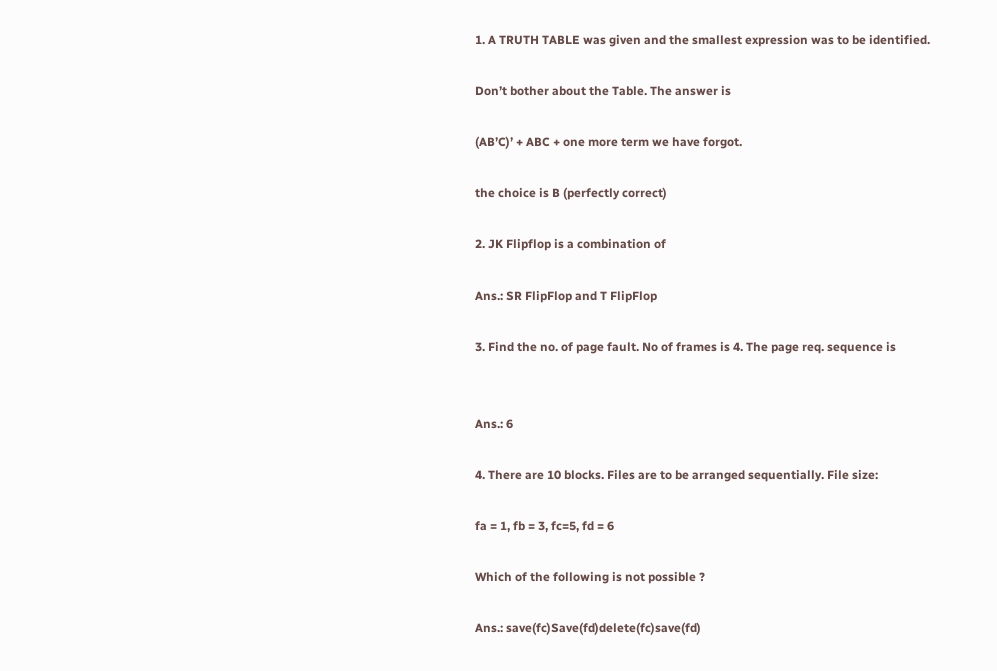1. A TRUTH TABLE was given and the smallest expression was to be identified.

Don’t bother about the Table. The answer is

(AB’C)’ + ABC + one more term we have forgot.

the choice is B (perfectly correct)

2. JK Flipflop is a combination of

Ans.: SR FlipFlop and T FlipFlop

3. Find the no. of page fault. No of frames is 4. The page req. sequence is


Ans.: 6

4. There are 10 blocks. Files are to be arranged sequentially. File size:

fa = 1, fb = 3, fc=5, fd = 6

Which of the following is not possible ?

Ans.: save(fc)Save(fd)delete(fc)save(fd)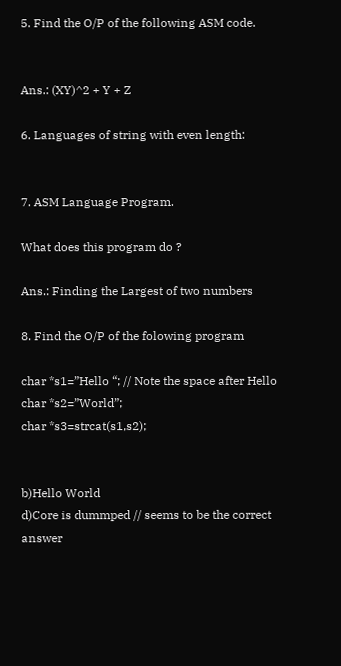5. Find the O/P of the following ASM code.


Ans.: (XY)^2 + Y + Z

6. Languages of string with even length:


7. ASM Language Program.

What does this program do ?

Ans.: Finding the Largest of two numbers

8. Find the O/P of the folowing program

char *s1=”Hello “; // Note the space after Hello
char *s2=”World”;
char *s3=strcat(s1,s2);


b)Hello World
d)Core is dummped // seems to be the correct answer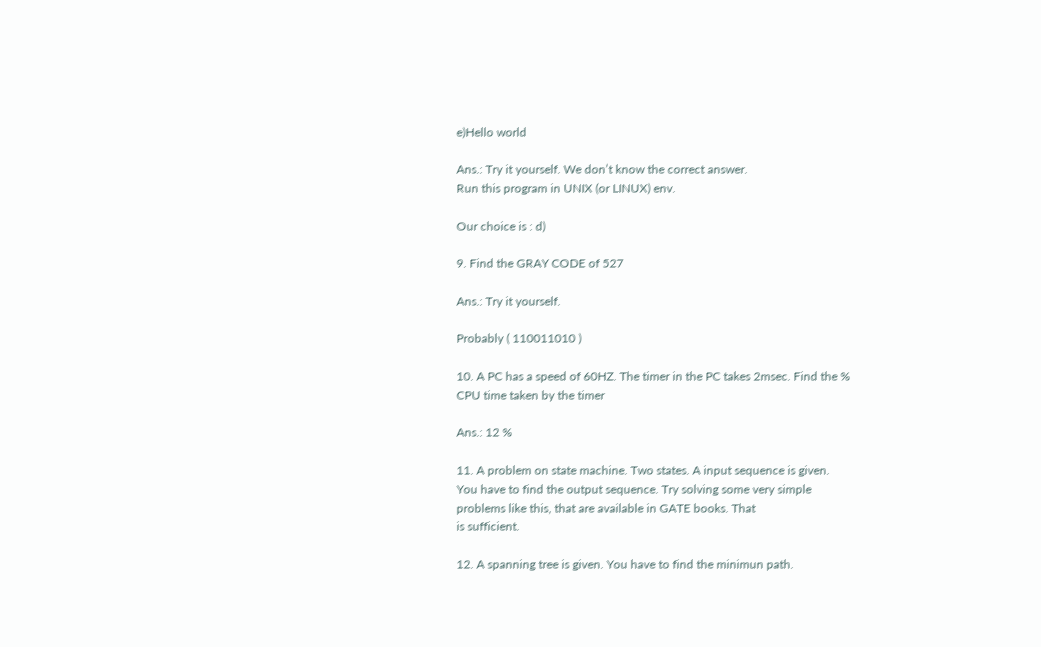e)Hello world

Ans.: Try it yourself. We don’t know the correct answer.
Run this program in UNIX (or LINUX) env.

Our choice is : d)

9. Find the GRAY CODE of 527

Ans.: Try it yourself.

Probably ( 110011010 )

10. A PC has a speed of 60HZ. The timer in the PC takes 2msec. Find the %
CPU time taken by the timer

Ans.: 12 %

11. A problem on state machine. Two states. A input sequence is given.
You have to find the output sequence. Try solving some very simple
problems like this, that are available in GATE books. That
is sufficient.

12. A spanning tree is given. You have to find the minimun path.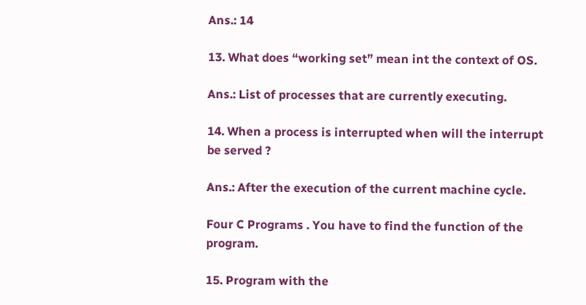Ans.: 14

13. What does “working set” mean int the context of OS.

Ans.: List of processes that are currently executing.

14. When a process is interrupted when will the interrupt be served ?

Ans.: After the execution of the current machine cycle.

Four C Programs . You have to find the function of the program.

15. Program with the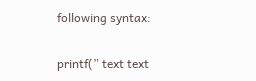following syntax:

printf(” text text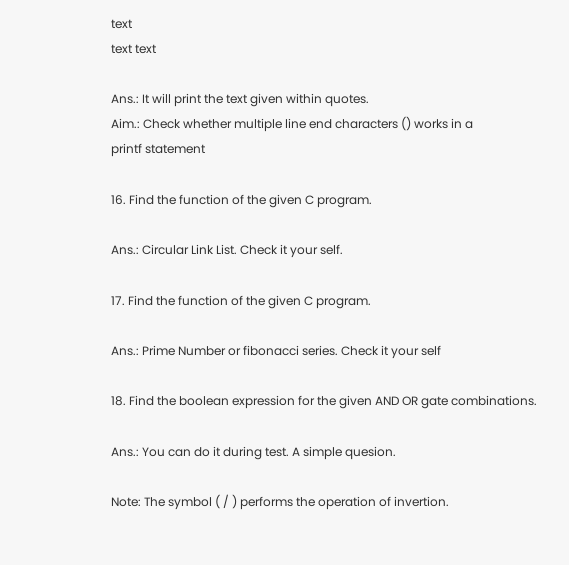text
text text

Ans.: It will print the text given within quotes.
Aim.: Check whether multiple line end characters () works in a
printf statement

16. Find the function of the given C program.

Ans.: Circular Link List. Check it your self.

17. Find the function of the given C program.

Ans.: Prime Number or fibonacci series. Check it your self

18. Find the boolean expression for the given AND OR gate combinations.

Ans.: You can do it during test. A simple quesion.

Note: The symbol ( / ) performs the operation of invertion.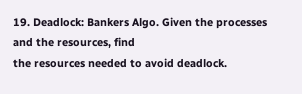19. Deadlock: Bankers Algo. Given the processes and the resources, find
the resources needed to avoid deadlock.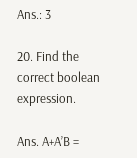Ans.: 3

20. Find the correct boolean expression.

Ans. A+A’B =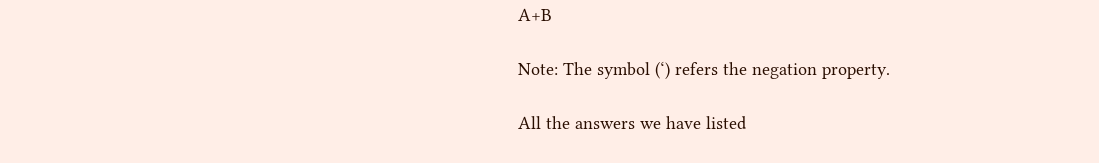A+B

Note: The symbol (‘) refers the negation property.

All the answers we have listed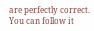are perfectly correct. You can follow it